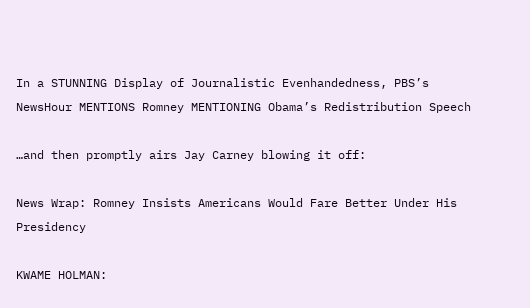In a STUNNING Display of Journalistic Evenhandedness, PBS’s NewsHour MENTIONS Romney MENTIONING Obama’s Redistribution Speech

…and then promptly airs Jay Carney blowing it off:

News Wrap: Romney Insists Americans Would Fare Better Under His Presidency

KWAME HOLMAN: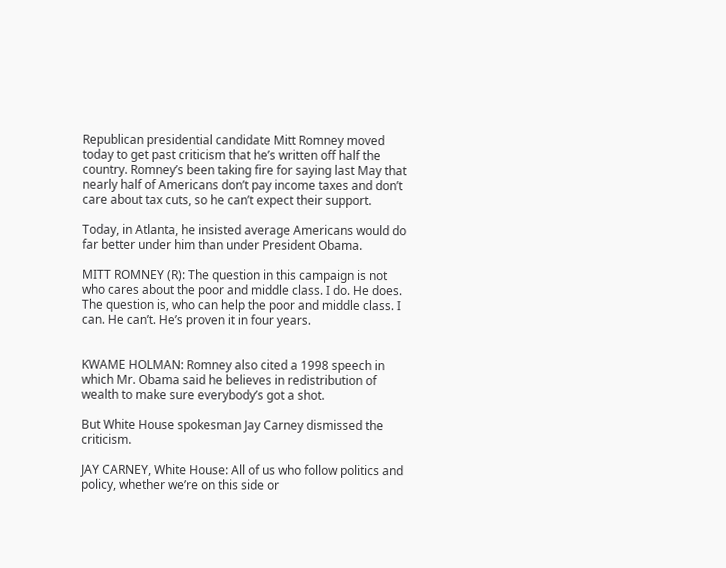Republican presidential candidate Mitt Romney moved today to get past criticism that he’s written off half the country. Romney’s been taking fire for saying last May that nearly half of Americans don’t pay income taxes and don’t care about tax cuts, so he can’t expect their support.

Today, in Atlanta, he insisted average Americans would do far better under him than under President Obama.

MITT ROMNEY (R): The question in this campaign is not who cares about the poor and middle class. I do. He does. The question is, who can help the poor and middle class. I can. He can’t. He’s proven it in four years.


KWAME HOLMAN: Romney also cited a 1998 speech in which Mr. Obama said he believes in redistribution of wealth to make sure everybody’s got a shot.

But White House spokesman Jay Carney dismissed the criticism.

JAY CARNEY, White House: All of us who follow politics and policy, whether we’re on this side or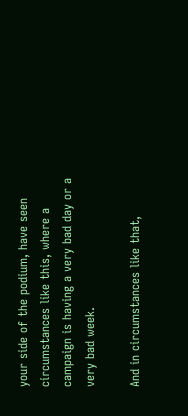your side of the podium, have seen circumstances like this, where a campaign is having a very bad day or a very bad week.

And in circumstances like that,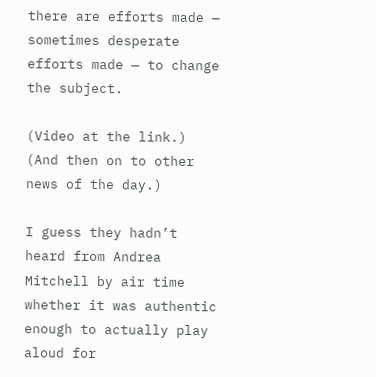there are efforts made — sometimes desperate efforts made — to change the subject.

(Video at the link.) (And then on to other news of the day.)

I guess they hadn’t heard from Andrea Mitchell by air time whether it was authentic enough to actually play aloud for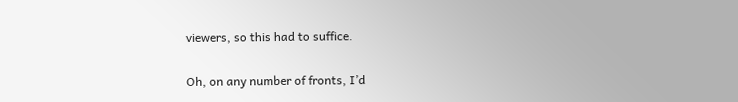viewers, so this had to suffice.

Oh, on any number of fronts, I’d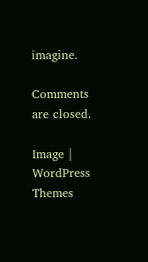imagine.

Comments are closed.

Image | WordPress Themes